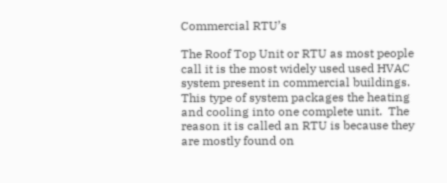Commercial RTU’s

The Roof Top Unit or RTU as most people call it is the most widely used used HVAC system present in commercial buildings.  This type of system packages the heating and cooling into one complete unit.  The reason it is called an RTU is because they are mostly found on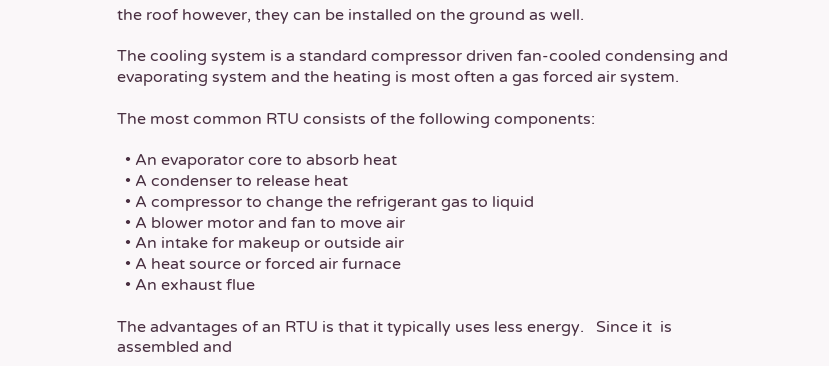the roof however, they can be installed on the ground as well.

The cooling system is a standard compressor driven fan-cooled condensing and evaporating system and the heating is most often a gas forced air system.

The most common RTU consists of the following components:

  • An evaporator core to absorb heat
  • A condenser to release heat
  • A compressor to change the refrigerant gas to liquid
  • A blower motor and fan to move air
  • An intake for makeup or outside air
  • A heat source or forced air furnace
  • An exhaust flue

The advantages of an RTU is that it typically uses less energy.   Since it  is assembled and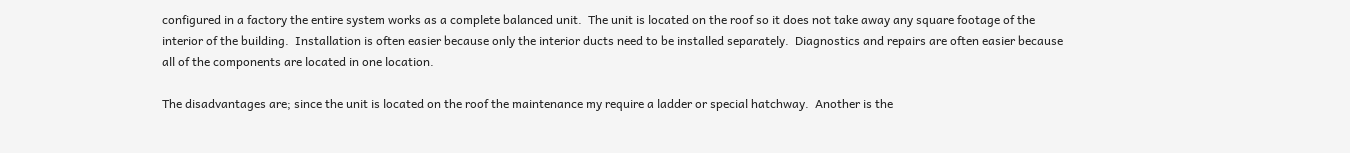configured in a factory the entire system works as a complete balanced unit.  The unit is located on the roof so it does not take away any square footage of the interior of the building.  Installation is often easier because only the interior ducts need to be installed separately.  Diagnostics and repairs are often easier because all of the components are located in one location.

The disadvantages are; since the unit is located on the roof the maintenance my require a ladder or special hatchway.  Another is the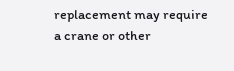replacement may require a crane or other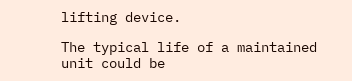lifting device.

The typical life of a maintained unit could be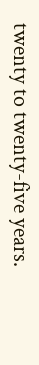twenty to twenty-five years.